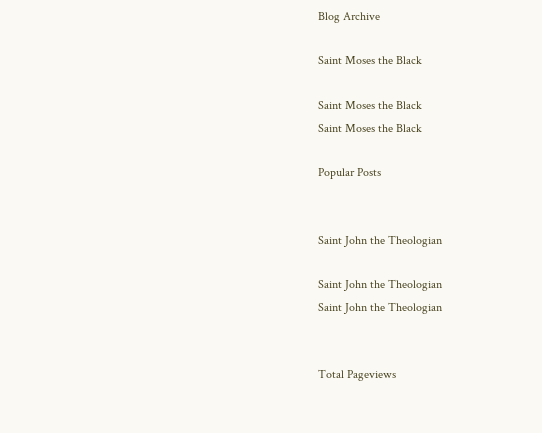Blog Archive

Saint Moses the Black

Saint Moses the Black
Saint Moses the Black

Popular Posts


Saint John the Theologian

Saint John the Theologian
Saint John the Theologian


Total Pageviews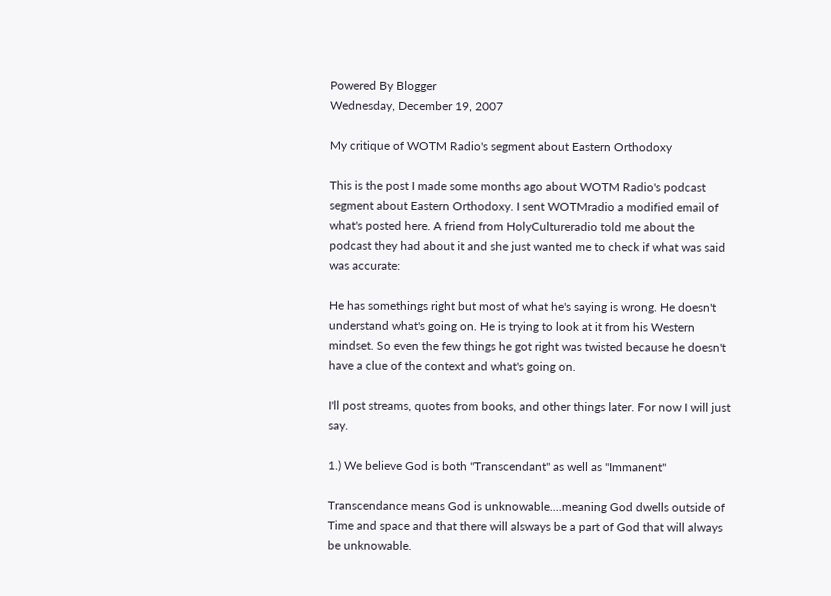Powered By Blogger
Wednesday, December 19, 2007

My critique of WOTM Radio's segment about Eastern Orthodoxy

This is the post I made some months ago about WOTM Radio's podcast segment about Eastern Orthodoxy. I sent WOTMradio a modified email of what's posted here. A friend from HolyCultureradio told me about the podcast they had about it and she just wanted me to check if what was said was accurate:

He has somethings right but most of what he's saying is wrong. He doesn't understand what's going on. He is trying to look at it from his Western mindset. So even the few things he got right was twisted because he doesn't have a clue of the context and what's going on.

I'll post streams, quotes from books, and other things later. For now I will just say.

1.) We believe God is both "Transcendant" as well as "Immanent"

Transcendance means God is unknowable....meaning God dwells outside of Time and space and that there will alsways be a part of God that will always be unknowable.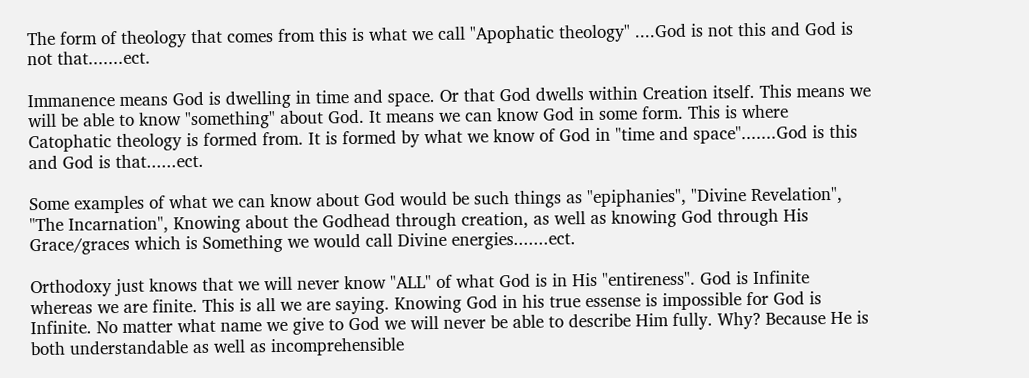The form of theology that comes from this is what we call "Apophatic theology" ....God is not this and God is not that.......ect.

Immanence means God is dwelling in time and space. Or that God dwells within Creation itself. This means we will be able to know "something" about God. It means we can know God in some form. This is where Catophatic theology is formed from. It is formed by what we know of God in "time and space".......God is this and God is that......ect.

Some examples of what we can know about God would be such things as "epiphanies", "Divine Revelation", "The Incarnation", Knowing about the Godhead through creation, as well as knowing God through His Grace/graces which is Something we would call Divine energies.......ect.

Orthodoxy just knows that we will never know "ALL" of what God is in His "entireness". God is Infinite whereas we are finite. This is all we are saying. Knowing God in his true essense is impossible for God is Infinite. No matter what name we give to God we will never be able to describe Him fully. Why? Because He is both understandable as well as incomprehensible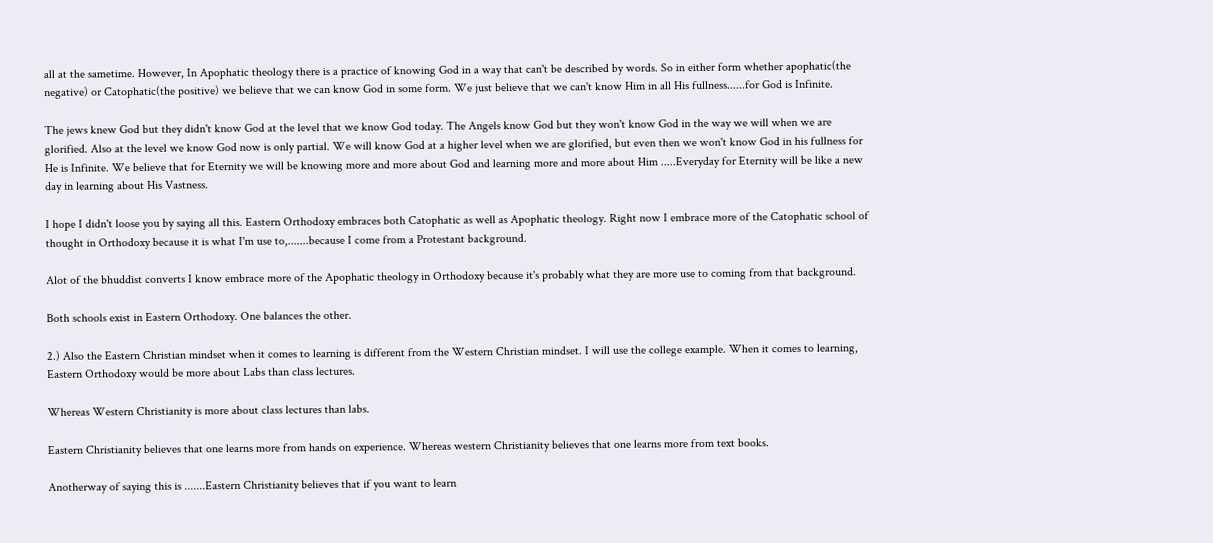all at the sametime. However, In Apophatic theology there is a practice of knowing God in a way that can't be described by words. So in either form whether apophatic(the negative) or Catophatic(the positive) we believe that we can know God in some form. We just believe that we can't know Him in all His fullness......for God is Infinite.

The jews knew God but they didn't know God at the level that we know God today. The Angels know God but they won't know God in the way we will when we are glorified. Also at the level we know God now is only partial. We will know God at a higher level when we are glorified, but even then we won't know God in his fullness for He is Infinite. We believe that for Eternity we will be knowing more and more about God and learning more and more about Him .....Everyday for Eternity will be like a new day in learning about His Vastness.

I hope I didn't loose you by saying all this. Eastern Orthodoxy embraces both Catophatic as well as Apophatic theology. Right now I embrace more of the Catophatic school of thought in Orthodoxy because it is what I'm use to,.......because I come from a Protestant background.

Alot of the bhuddist converts I know embrace more of the Apophatic theology in Orthodoxy because it's probably what they are more use to coming from that background.

Both schools exist in Eastern Orthodoxy. One balances the other.

2.) Also the Eastern Christian mindset when it comes to learning is different from the Western Christian mindset. I will use the college example. When it comes to learning, Eastern Orthodoxy would be more about Labs than class lectures.

Whereas Western Christianity is more about class lectures than labs.

Eastern Christianity believes that one learns more from hands on experience. Whereas western Christianity believes that one learns more from text books.

Anotherway of saying this is .......Eastern Christianity believes that if you want to learn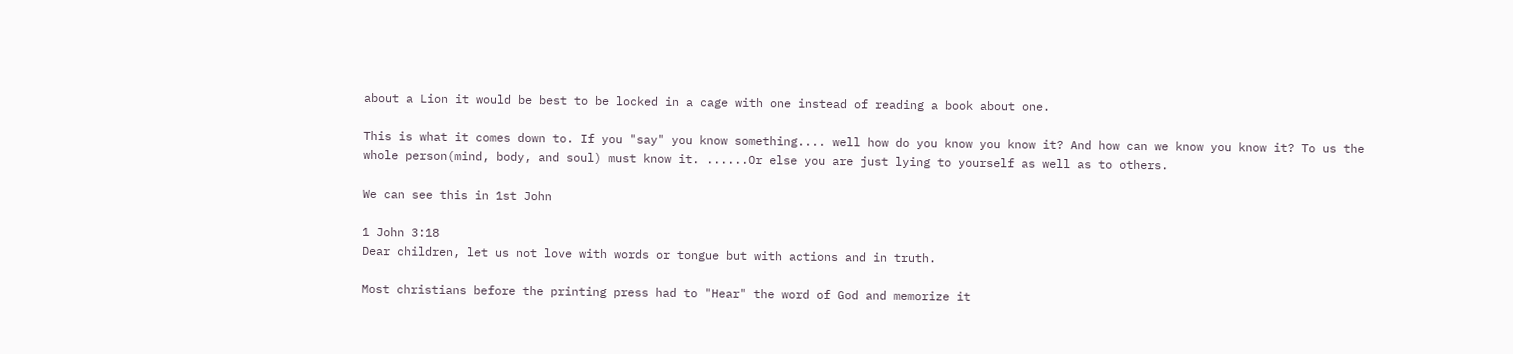about a Lion it would be best to be locked in a cage with one instead of reading a book about one.

This is what it comes down to. If you "say" you know something.... well how do you know you know it? And how can we know you know it? To us the whole person(mind, body, and soul) must know it. ......Or else you are just lying to yourself as well as to others.

We can see this in 1st John

1 John 3:18
Dear children, let us not love with words or tongue but with actions and in truth.

Most christians before the printing press had to "Hear" the word of God and memorize it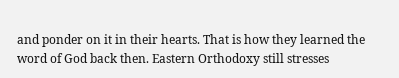and ponder on it in their hearts. That is how they learned the word of God back then. Eastern Orthodoxy still stresses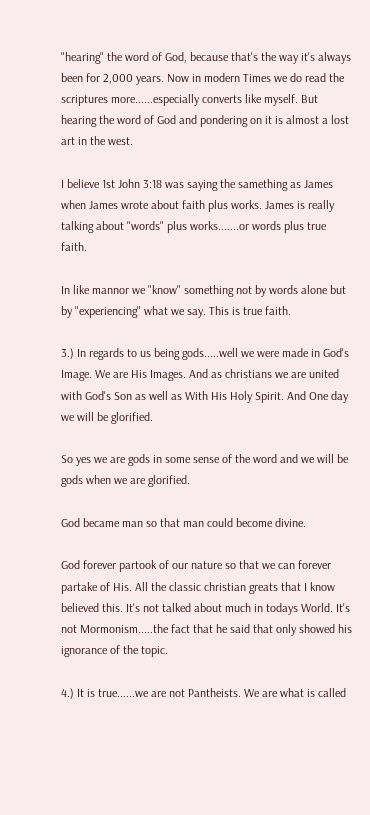"hearing" the word of God, because that's the way it's always been for 2,000 years. Now in modern Times we do read the scriptures more......especially converts like myself. But hearing the word of God and pondering on it is almost a lost art in the west.

I believe 1st John 3:18 was saying the samething as James when James wrote about faith plus works. James is really talking about "words" plus works.......or words plus true faith.

In like mannor we "know" something not by words alone but by "experiencing" what we say. This is true faith.

3.) In regards to us being gods.....well we were made in God's Image. We are His Images. And as christians we are united with God's Son as well as With His Holy Spirit. And One day we will be glorified.

So yes we are gods in some sense of the word and we will be gods when we are glorified.

God became man so that man could become divine.

God forever partook of our nature so that we can forever partake of His. All the classic christian greats that I know believed this. It's not talked about much in todays World. It's not Mormonism.....the fact that he said that only showed his ignorance of the topic.

4.) It is true......we are not Pantheists. We are what is called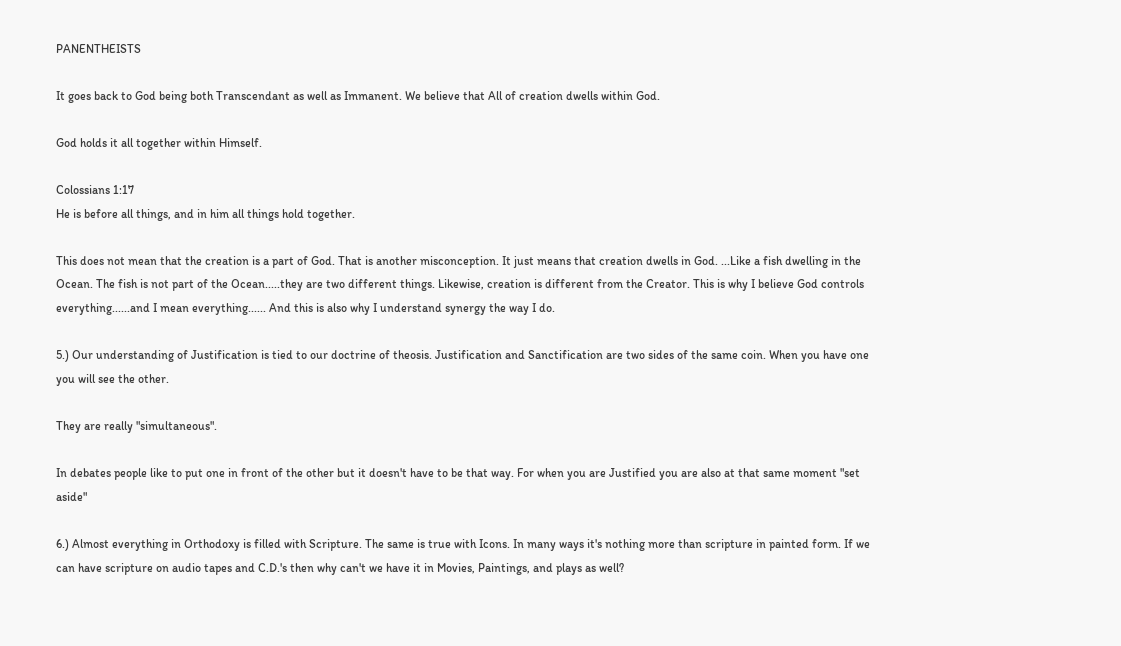PANENTHEISTS

It goes back to God being both Transcendant as well as Immanent. We believe that All of creation dwells within God.

God holds it all together within Himself.

Colossians 1:17
He is before all things, and in him all things hold together.

This does not mean that the creation is a part of God. That is another misconception. It just means that creation dwells in God. ...Like a fish dwelling in the Ocean. The fish is not part of the Ocean.....they are two different things. Likewise, creation is different from the Creator. This is why I believe God controls everything......and I mean everything...... And this is also why I understand synergy the way I do.

5.) Our understanding of Justification is tied to our doctrine of theosis. Justification and Sanctification are two sides of the same coin. When you have one you will see the other.

They are really "simultaneous".

In debates people like to put one in front of the other but it doesn't have to be that way. For when you are Justified you are also at that same moment "set aside"

6.) Almost everything in Orthodoxy is filled with Scripture. The same is true with Icons. In many ways it's nothing more than scripture in painted form. If we can have scripture on audio tapes and C.D.'s then why can't we have it in Movies, Paintings, and plays as well?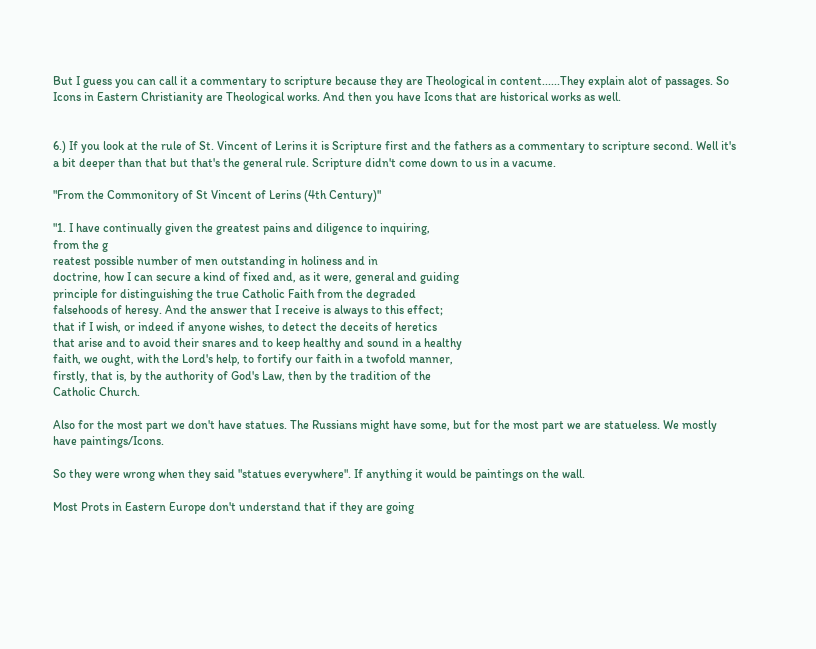But I guess you can call it a commentary to scripture because they are Theological in content......They explain alot of passages. So Icons in Eastern Christianity are Theological works. And then you have Icons that are historical works as well.


6.) If you look at the rule of St. Vincent of Lerins it is Scripture first and the fathers as a commentary to scripture second. Well it's a bit deeper than that but that's the general rule. Scripture didn't come down to us in a vacume.

"From the Commonitory of St Vincent of Lerins (4th Century)"

"1. I have continually given the greatest pains and diligence to inquiring,
from the g
reatest possible number of men outstanding in holiness and in
doctrine, how I can secure a kind of fixed and, as it were, general and guiding
principle for distinguishing the true Catholic Faith from the degraded
falsehoods of heresy. And the answer that I receive is always to this effect;
that if I wish, or indeed if anyone wishes, to detect the deceits of heretics
that arise and to avoid their snares and to keep healthy and sound in a healthy
faith, we ought, with the Lord's help, to fortify our faith in a twofold manner,
firstly, that is, by the authority of God's Law, then by the tradition of the
Catholic Church.

Also for the most part we don't have statues. The Russians might have some, but for the most part we are statueless. We mostly have paintings/Icons.

So they were wrong when they said "statues everywhere". If anything it would be paintings on the wall.

Most Prots in Eastern Europe don't understand that if they are going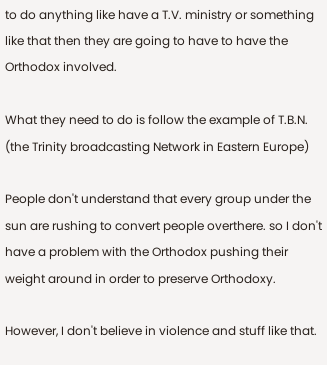to do anything like have a T.V. ministry or something like that then they are going to have to have the Orthodox involved.

What they need to do is follow the example of T.B.N. (the Trinity broadcasting Network in Eastern Europe)

People don't understand that every group under the sun are rushing to convert people overthere. so I don't have a problem with the Orthodox pushing their weight around in order to preserve Orthodoxy.

However, I don't believe in violence and stuff like that.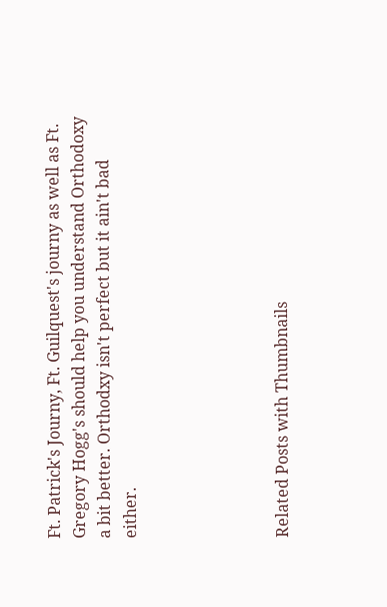Ft. Patrick's Journy, Ft. Guilquest's journy as well as Ft. Gregory Hogg's should help you understand Orthodoxy a bit better. Orthodxy isn't perfect but it ain't bad either.





Related Posts with Thumbnails